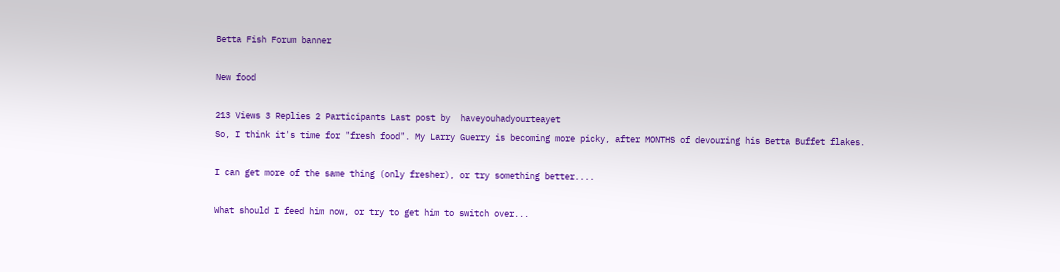Betta Fish Forum banner

New food

213 Views 3 Replies 2 Participants Last post by  haveyouhadyourteayet
So, I think it's time for "fresh food". My Larry Guerry is becoming more picky, after MONTHS of devouring his Betta Buffet flakes.

I can get more of the same thing (only fresher), or try something better....

What should I feed him now, or try to get him to switch over...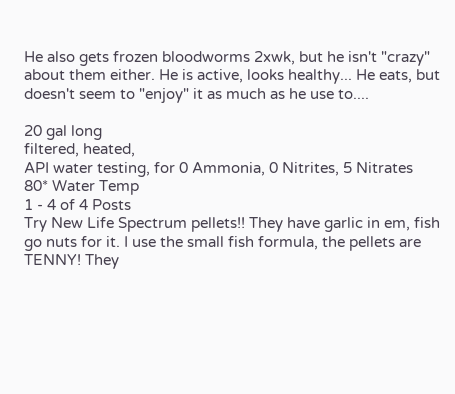He also gets frozen bloodworms 2xwk, but he isn't "crazy" about them either. He is active, looks healthy... He eats, but doesn't seem to "enjoy" it as much as he use to....

20 gal long
filtered, heated,
API water testing, for 0 Ammonia, 0 Nitrites, 5 Nitrates
80* Water Temp
1 - 4 of 4 Posts
Try New Life Spectrum pellets!! They have garlic in em, fish go nuts for it. I use the small fish formula, the pellets are TENNY! They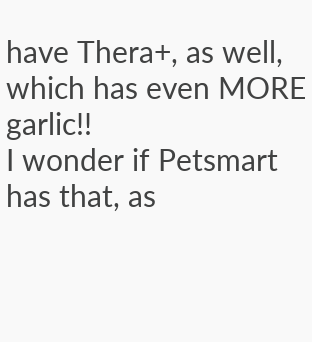have Thera+, as well, which has even MORE garlic!!
I wonder if Petsmart has that, as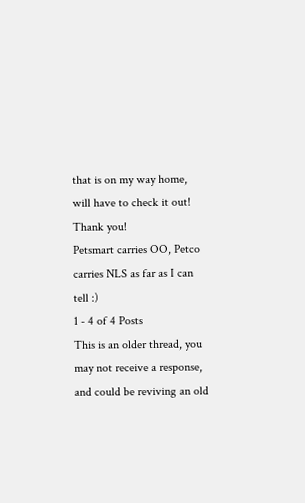that is on my way home, will have to check it out! Thank you!
Petsmart carries OO, Petco carries NLS as far as I can tell :)
1 - 4 of 4 Posts
This is an older thread, you may not receive a response, and could be reviving an old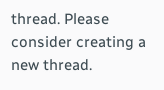thread. Please consider creating a new thread.